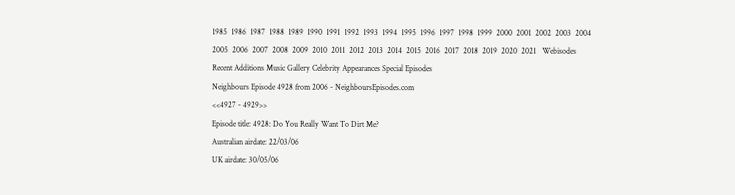1985  1986  1987  1988  1989  1990  1991  1992  1993  1994  1995  1996  1997  1998  1999  2000  2001  2002  2003  2004
2005  2006  2007  2008  2009  2010  2011  2012  2013  2014  2015  2016  2017  2018  2019  2020  2021   Webisodes
Recent Additions Music Gallery Celebrity Appearances Special Episodes
Neighbours Episode 4928 from 2006 - NeighboursEpisodes.com
<<4927 - 4929>>
Episode title: 4928: Do You Really Want To Dirt Me?
Australian airdate: 22/03/06
UK airdate: 30/05/06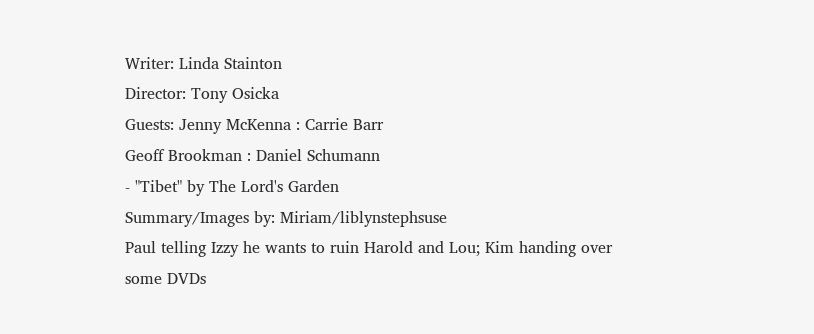Writer: Linda Stainton
Director: Tony Osicka
Guests: Jenny McKenna : Carrie Barr
Geoff Brookman : Daniel Schumann
- "Tibet" by The Lord's Garden
Summary/Images by: Miriam/liblynstephsuse
Paul telling Izzy he wants to ruin Harold and Lou; Kim handing over some DVDs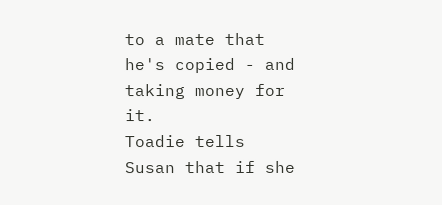to a mate that he's copied - and taking money for it.
Toadie tells Susan that if she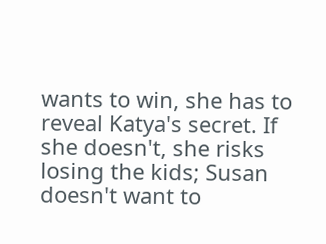wants to win, she has to reveal Katya's secret. If she doesn't, she risks losing the kids; Susan doesn't want to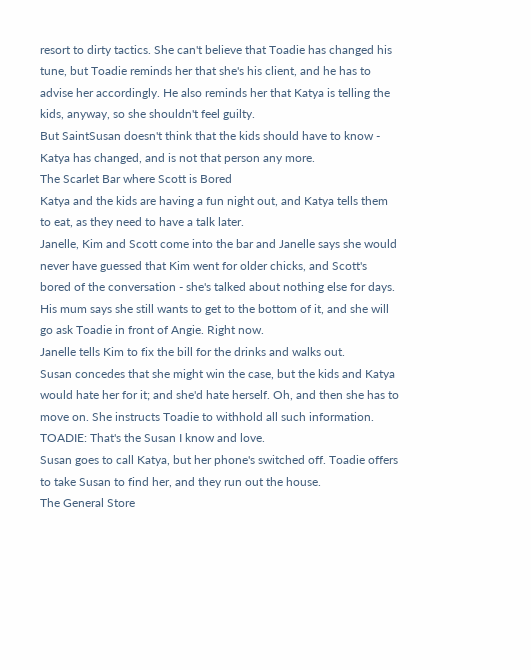resort to dirty tactics. She can't believe that Toadie has changed his tune, but Toadie reminds her that she's his client, and he has to advise her accordingly. He also reminds her that Katya is telling the kids, anyway, so she shouldn't feel guilty.
But SaintSusan doesn't think that the kids should have to know - Katya has changed, and is not that person any more.
The Scarlet Bar where Scott is Bored
Katya and the kids are having a fun night out, and Katya tells them to eat, as they need to have a talk later.
Janelle, Kim and Scott come into the bar and Janelle says she would never have guessed that Kim went for older chicks, and Scott's bored of the conversation - she's talked about nothing else for days. His mum says she still wants to get to the bottom of it, and she will go ask Toadie in front of Angie. Right now.
Janelle tells Kim to fix the bill for the drinks and walks out.
Susan concedes that she might win the case, but the kids and Katya would hate her for it; and she'd hate herself. Oh, and then she has to move on. She instructs Toadie to withhold all such information.
TOADIE: That's the Susan I know and love.
Susan goes to call Katya, but her phone's switched off. Toadie offers to take Susan to find her, and they run out the house.
The General Store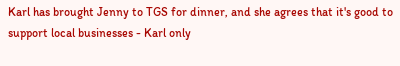Karl has brought Jenny to TGS for dinner, and she agrees that it's good to support local businesses - Karl only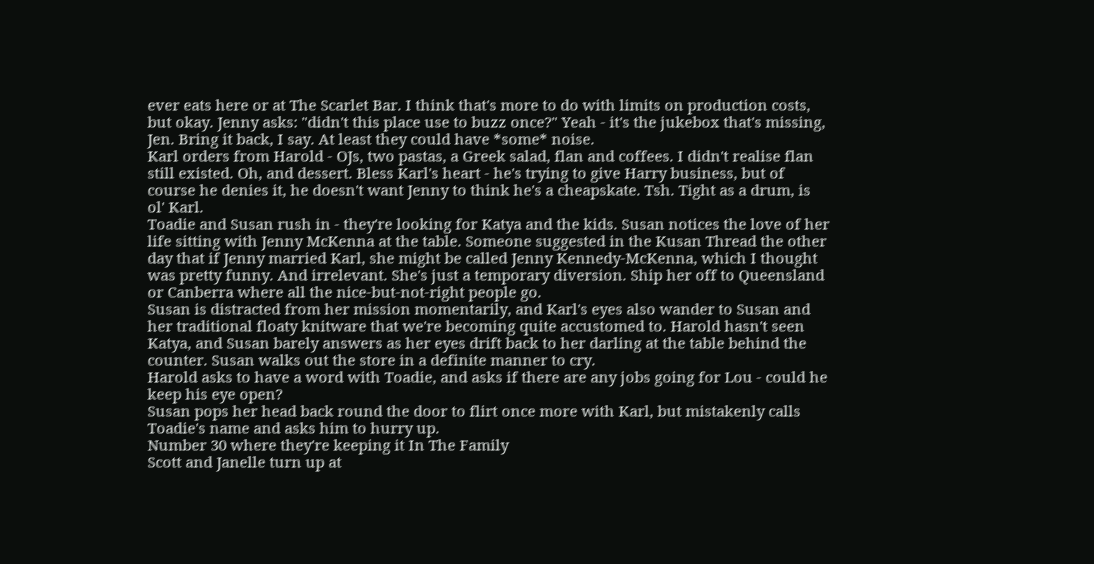ever eats here or at The Scarlet Bar. I think that's more to do with limits on production costs, but okay. Jenny asks: "didn't this place use to buzz once?" Yeah - it's the jukebox that's missing, Jen. Bring it back, I say. At least they could have *some* noise.
Karl orders from Harold - OJs, two pastas, a Greek salad, flan and coffees. I didn't realise flan still existed. Oh, and dessert. Bless Karl's heart - he's trying to give Harry business, but of course he denies it, he doesn't want Jenny to think he's a cheapskate. Tsh. Tight as a drum, is ol' Karl.
Toadie and Susan rush in - they're looking for Katya and the kids. Susan notices the love of her life sitting with Jenny McKenna at the table. Someone suggested in the Kusan Thread the other day that if Jenny married Karl, she might be called Jenny Kennedy-McKenna, which I thought was pretty funny. And irrelevant. She's just a temporary diversion. Ship her off to Queensland or Canberra where all the nice-but-not-right people go.
Susan is distracted from her mission momentarily, and Karl's eyes also wander to Susan and her traditional floaty knitware that we're becoming quite accustomed to. Harold hasn't seen Katya, and Susan barely answers as her eyes drift back to her darling at the table behind the counter. Susan walks out the store in a definite manner to cry.
Harold asks to have a word with Toadie, and asks if there are any jobs going for Lou - could he keep his eye open?
Susan pops her head back round the door to flirt once more with Karl, but mistakenly calls Toadie's name and asks him to hurry up.
Number 30 where they're keeping it In The Family
Scott and Janelle turn up at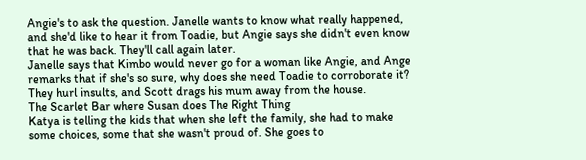Angie's to ask the question. Janelle wants to know what really happened, and she'd like to hear it from Toadie, but Angie says she didn't even know that he was back. They'll call again later.
Janelle says that Kimbo would never go for a woman like Angie, and Ange remarks that if she's so sure, why does she need Toadie to corroborate it? They hurl insults, and Scott drags his mum away from the house.
The Scarlet Bar where Susan does The Right Thing
Katya is telling the kids that when she left the family, she had to make some choices, some that she wasn't proud of. She goes to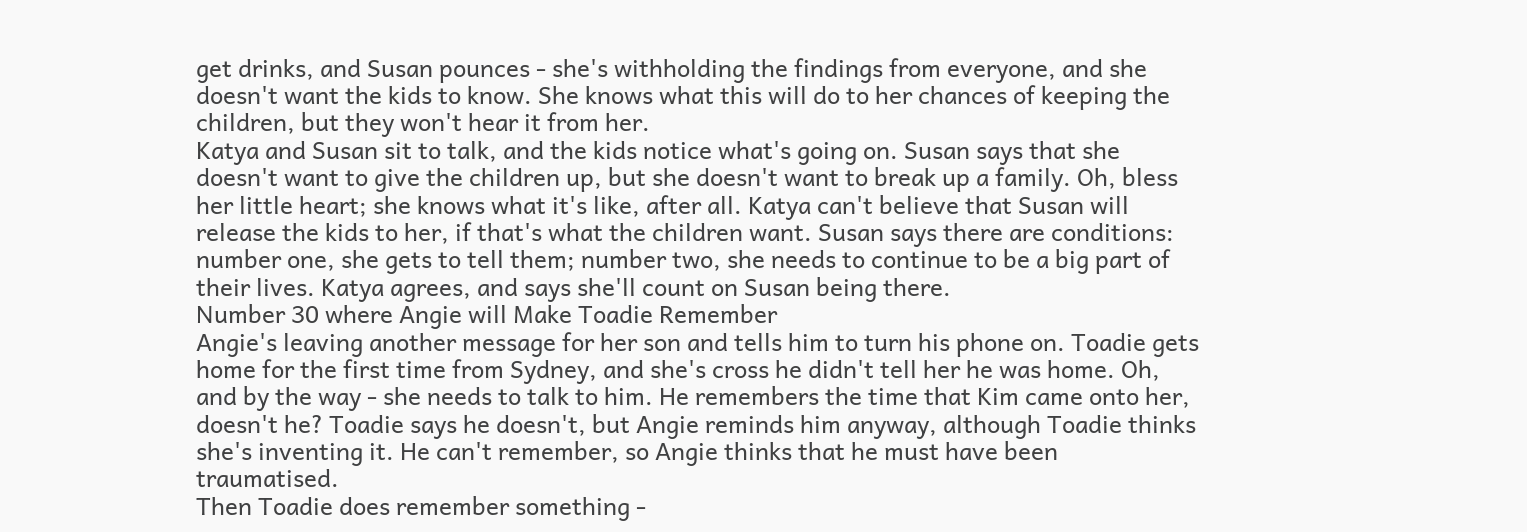get drinks, and Susan pounces - she's withholding the findings from everyone, and she doesn't want the kids to know. She knows what this will do to her chances of keeping the children, but they won't hear it from her.
Katya and Susan sit to talk, and the kids notice what's going on. Susan says that she doesn't want to give the children up, but she doesn't want to break up a family. Oh, bless her little heart; she knows what it's like, after all. Katya can't believe that Susan will release the kids to her, if that's what the children want. Susan says there are conditions: number one, she gets to tell them; number two, she needs to continue to be a big part of their lives. Katya agrees, and says she'll count on Susan being there.
Number 30 where Angie will Make Toadie Remember
Angie's leaving another message for her son and tells him to turn his phone on. Toadie gets home for the first time from Sydney, and she's cross he didn't tell her he was home. Oh, and by the way - she needs to talk to him. He remembers the time that Kim came onto her, doesn't he? Toadie says he doesn't, but Angie reminds him anyway, although Toadie thinks she's inventing it. He can't remember, so Angie thinks that he must have been traumatised.
Then Toadie does remember something -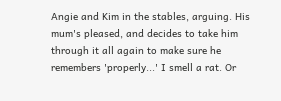Angie and Kim in the stables, arguing. His mum's pleased, and decides to take him through it all again to make sure he remembers 'properly...' I smell a rat. Or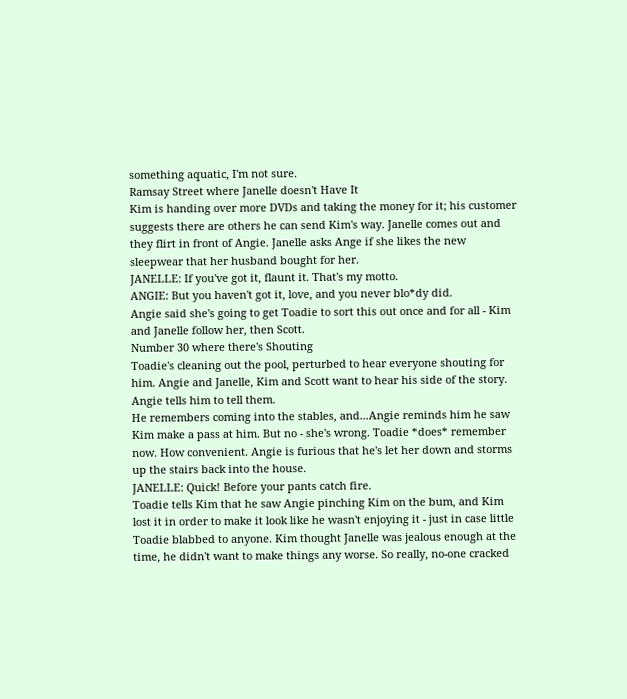something aquatic, I'm not sure.
Ramsay Street where Janelle doesn't Have It
Kim is handing over more DVDs and taking the money for it; his customer suggests there are others he can send Kim's way. Janelle comes out and they flirt in front of Angie. Janelle asks Ange if she likes the new sleepwear that her husband bought for her.
JANELLE: If you've got it, flaunt it. That's my motto.
ANGIE: But you haven't got it, love, and you never blo*dy did.
Angie said she's going to get Toadie to sort this out once and for all - Kim and Janelle follow her, then Scott.
Number 30 where there's Shouting
Toadie's cleaning out the pool, perturbed to hear everyone shouting for him. Angie and Janelle, Kim and Scott want to hear his side of the story. Angie tells him to tell them.
He remembers coming into the stables, and...Angie reminds him he saw Kim make a pass at him. But no - she's wrong. Toadie *does* remember now. How convenient. Angie is furious that he's let her down and storms up the stairs back into the house.
JANELLE: Quick! Before your pants catch fire.
Toadie tells Kim that he saw Angie pinching Kim on the bum, and Kim lost it in order to make it look like he wasn't enjoying it - just in case little Toadie blabbed to anyone. Kim thought Janelle was jealous enough at the time, he didn't want to make things any worse. So really, no-one cracked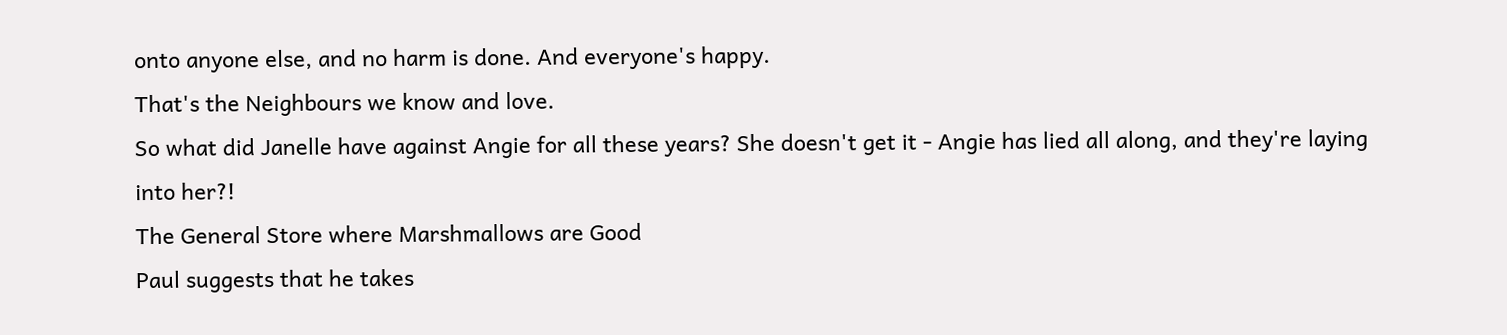onto anyone else, and no harm is done. And everyone's happy.
That's the Neighbours we know and love.
So what did Janelle have against Angie for all these years? She doesn't get it - Angie has lied all along, and they're laying into her?!
The General Store where Marshmallows are Good
Paul suggests that he takes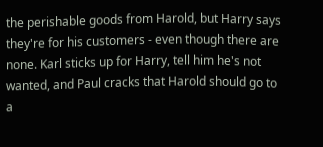the perishable goods from Harold, but Harry says they're for his customers - even though there are none. Karl sticks up for Harry, tell him he's not wanted, and Paul cracks that Harold should go to a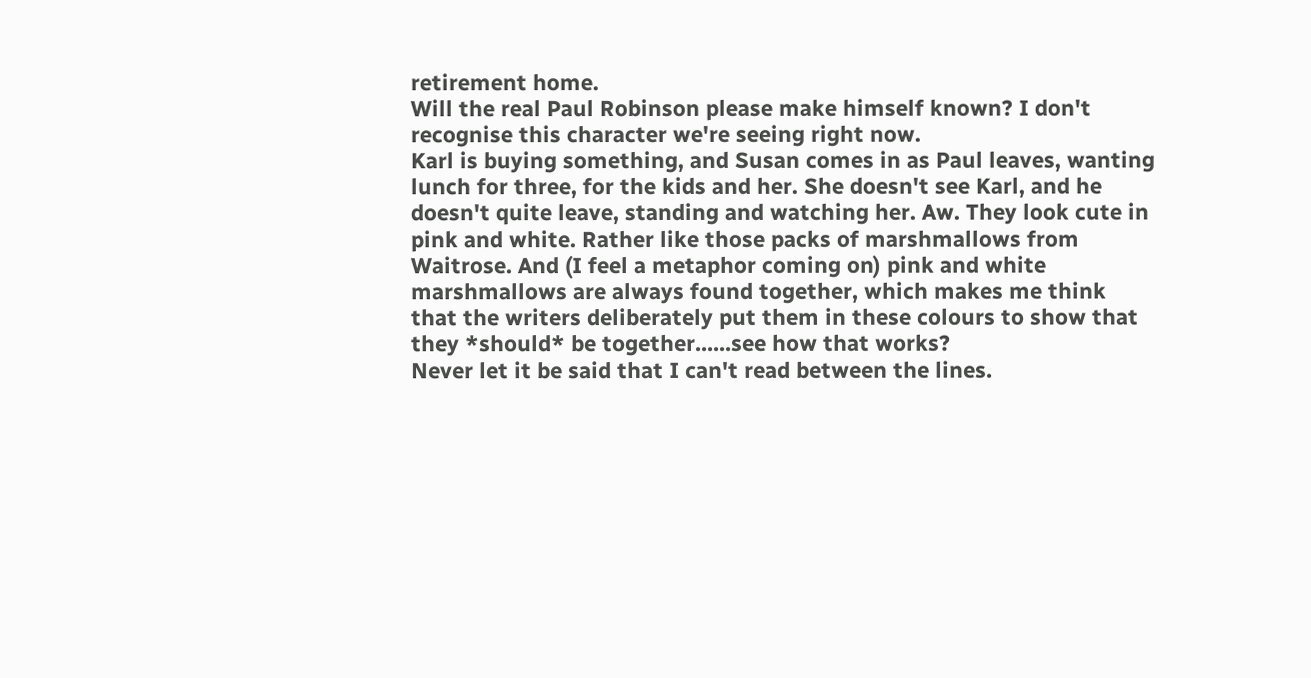retirement home.
Will the real Paul Robinson please make himself known? I don't recognise this character we're seeing right now.
Karl is buying something, and Susan comes in as Paul leaves, wanting lunch for three, for the kids and her. She doesn't see Karl, and he doesn't quite leave, standing and watching her. Aw. They look cute in pink and white. Rather like those packs of marshmallows from Waitrose. And (I feel a metaphor coming on) pink and white marshmallows are always found together, which makes me think that the writers deliberately put them in these colours to show that they *should* be together......see how that works?
Never let it be said that I can't read between the lines.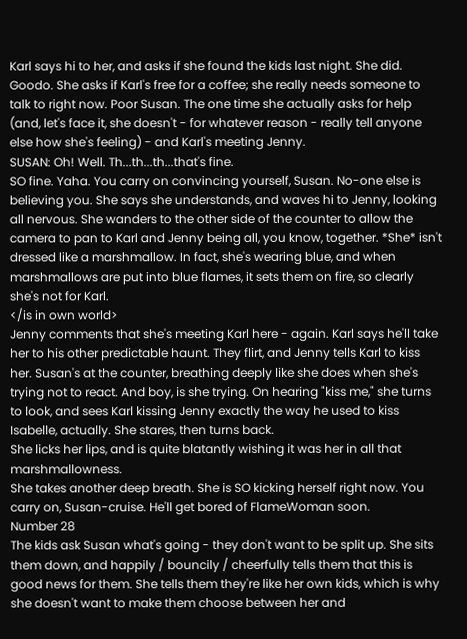Karl says hi to her, and asks if she found the kids last night. She did. Goodo. She asks if Karl's free for a coffee; she really needs someone to talk to right now. Poor Susan. The one time she actually asks for help (and, let's face it, she doesn't - for whatever reason - really tell anyone else how she's feeling) - and Karl's meeting Jenny.
SUSAN: Oh! Well. Th...th...th...that's fine.
SO fine. Yaha. You carry on convincing yourself, Susan. No-one else is believing you. She says she understands, and waves hi to Jenny, looking all nervous. She wanders to the other side of the counter to allow the camera to pan to Karl and Jenny being all, you know, together. *She* isn't dressed like a marshmallow. In fact, she's wearing blue, and when marshmallows are put into blue flames, it sets them on fire, so clearly she's not for Karl.
</is in own world>
Jenny comments that she's meeting Karl here - again. Karl says he'll take her to his other predictable haunt. They flirt, and Jenny tells Karl to kiss her. Susan's at the counter, breathing deeply like she does when she's trying not to react. And boy, is she trying. On hearing "kiss me," she turns to look, and sees Karl kissing Jenny exactly the way he used to kiss Isabelle, actually. She stares, then turns back.
She licks her lips, and is quite blatantly wishing it was her in all that marshmallowness.
She takes another deep breath. She is SO kicking herself right now. You carry on, Susan-cruise. He'll get bored of FlameWoman soon.
Number 28
The kids ask Susan what's going - they don't want to be split up. She sits them down, and happily / bouncily / cheerfully tells them that this is good news for them. She tells them they're like her own kids, which is why she doesn't want to make them choose between her and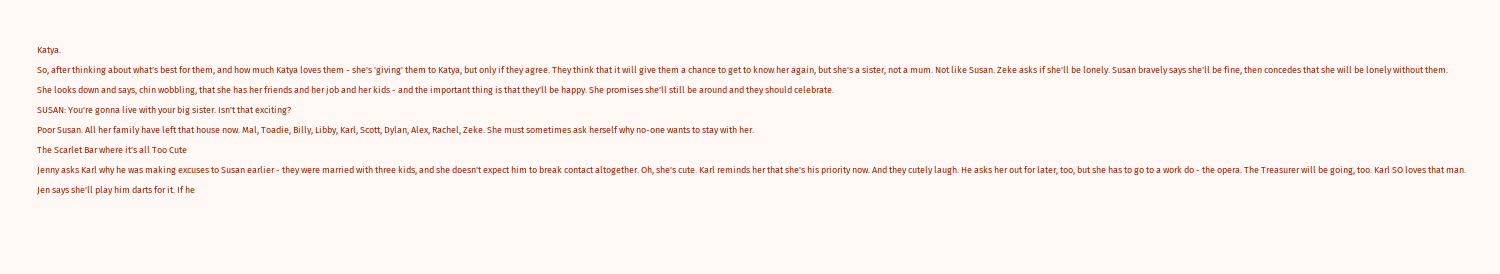Katya.
So, after thinking about what's best for them, and how much Katya loves them - she's 'giving' them to Katya, but only if they agree. They think that it will give them a chance to get to know her again, but she's a sister, not a mum. Not like Susan. Zeke asks if she'll be lonely. Susan bravely says she'll be fine, then concedes that she will be lonely without them.
She looks down and says, chin wobbling, that she has her friends and her job and her kids - and the important thing is that they'll be happy. She promises she'll still be around and they should celebrate.
SUSAN: You're gonna live with your big sister. Isn't that exciting?
Poor Susan. All her family have left that house now. Mal, Toadie, Billy, Libby, Karl, Scott, Dylan, Alex, Rachel, Zeke. She must sometimes ask herself why no-one wants to stay with her.
The Scarlet Bar where it's all Too Cute
Jenny asks Karl why he was making excuses to Susan earlier - they were married with three kids, and she doesn't expect him to break contact altogether. Oh, she's cute. Karl reminds her that she's his priority now. And they cutely laugh. He asks her out for later, too, but she has to go to a work do - the opera. The Treasurer will be going, too. Karl SO loves that man.
Jen says she'll play him darts for it. If he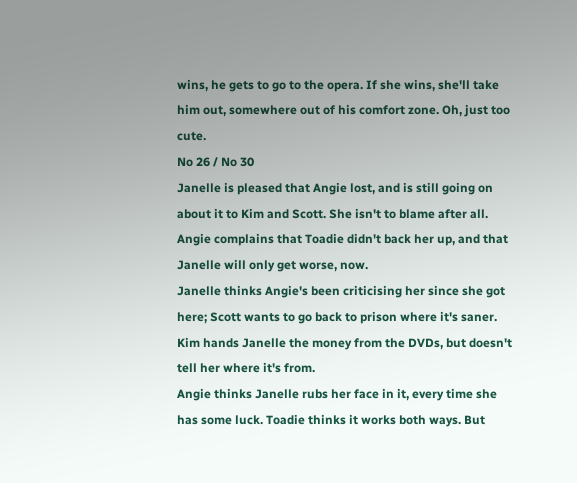wins, he gets to go to the opera. If she wins, she'll take him out, somewhere out of his comfort zone. Oh, just too cute.
No 26 / No 30
Janelle is pleased that Angie lost, and is still going on about it to Kim and Scott. She isn't to blame after all.
Angie complains that Toadie didn't back her up, and that Janelle will only get worse, now.
Janelle thinks Angie's been criticising her since she got here; Scott wants to go back to prison where it's saner. Kim hands Janelle the money from the DVDs, but doesn't tell her where it's from.
Angie thinks Janelle rubs her face in it, every time she has some luck. Toadie thinks it works both ways. But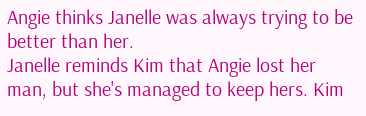Angie thinks Janelle was always trying to be better than her.
Janelle reminds Kim that Angie lost her man, but she's managed to keep hers. Kim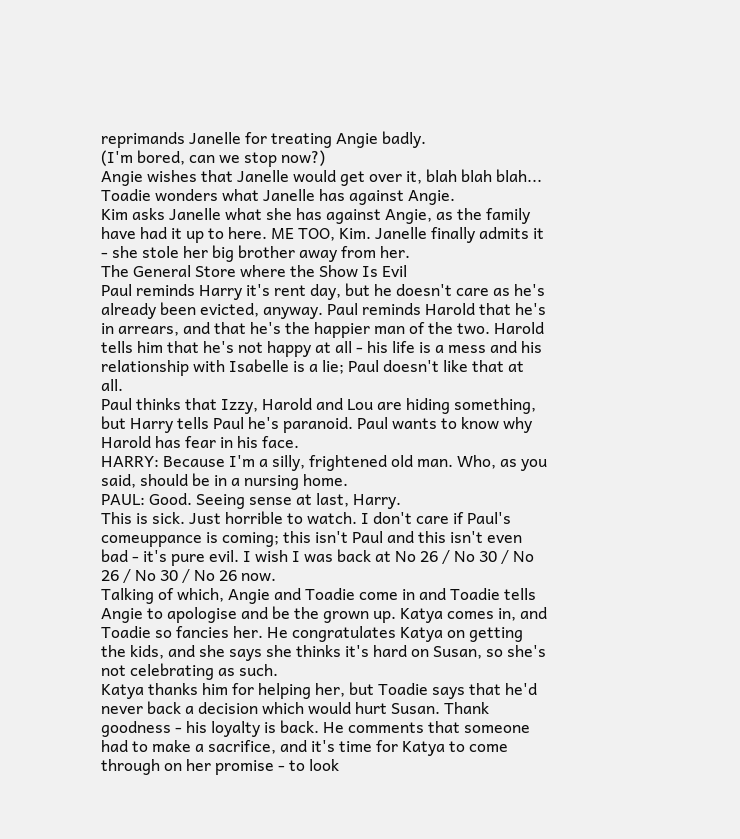reprimands Janelle for treating Angie badly.
(I'm bored, can we stop now?)
Angie wishes that Janelle would get over it, blah blah blah... Toadie wonders what Janelle has against Angie.
Kim asks Janelle what she has against Angie, as the family have had it up to here. ME TOO, Kim. Janelle finally admits it - she stole her big brother away from her.
The General Store where the Show Is Evil
Paul reminds Harry it's rent day, but he doesn't care as he's already been evicted, anyway. Paul reminds Harold that he's in arrears, and that he's the happier man of the two. Harold tells him that he's not happy at all - his life is a mess and his relationship with Isabelle is a lie; Paul doesn't like that at all.
Paul thinks that Izzy, Harold and Lou are hiding something, but Harry tells Paul he's paranoid. Paul wants to know why Harold has fear in his face.
HARRY: Because I'm a silly, frightened old man. Who, as you said, should be in a nursing home.
PAUL: Good. Seeing sense at last, Harry.
This is sick. Just horrible to watch. I don't care if Paul's comeuppance is coming; this isn't Paul and this isn't even bad - it's pure evil. I wish I was back at No 26 / No 30 / No 26 / No 30 / No 26 now.
Talking of which, Angie and Toadie come in and Toadie tells Angie to apologise and be the grown up. Katya comes in, and Toadie so fancies her. He congratulates Katya on getting the kids, and she says she thinks it's hard on Susan, so she's not celebrating as such.
Katya thanks him for helping her, but Toadie says that he'd never back a decision which would hurt Susan. Thank goodness - his loyalty is back. He comments that someone had to make a sacrifice, and it's time for Katya to come through on her promise - to look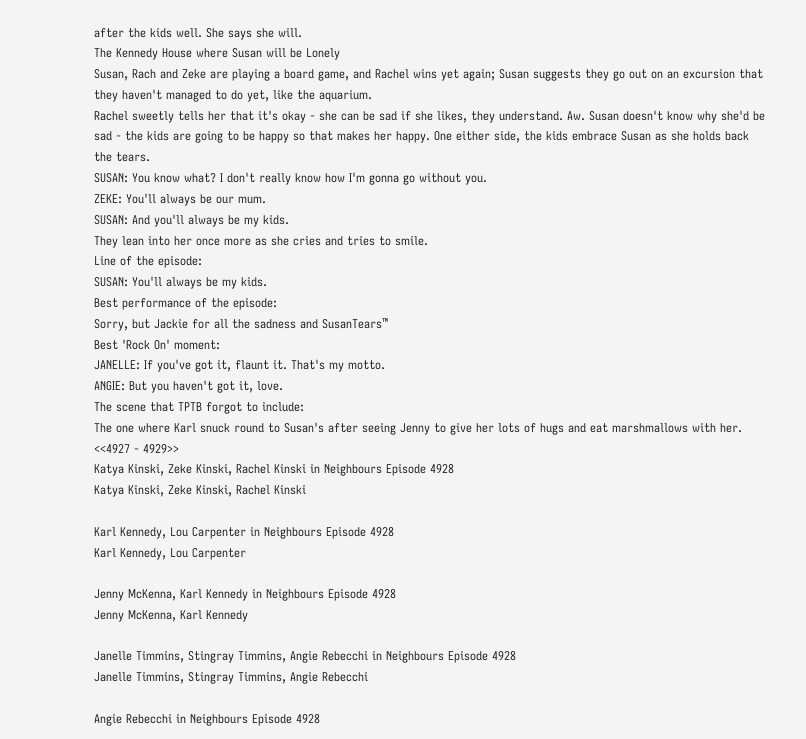after the kids well. She says she will.
The Kennedy House where Susan will be Lonely
Susan, Rach and Zeke are playing a board game, and Rachel wins yet again; Susan suggests they go out on an excursion that they haven't managed to do yet, like the aquarium.
Rachel sweetly tells her that it's okay - she can be sad if she likes, they understand. Aw. Susan doesn't know why she'd be sad - the kids are going to be happy so that makes her happy. One either side, the kids embrace Susan as she holds back the tears.
SUSAN: You know what? I don't really know how I'm gonna go without you.
ZEKE: You'll always be our mum.
SUSAN: And you'll always be my kids.
They lean into her once more as she cries and tries to smile.
Line of the episode:
SUSAN: You'll always be my kids.
Best performance of the episode:
Sorry, but Jackie for all the sadness and SusanTears™
Best 'Rock On' moment:
JANELLE: If you've got it, flaunt it. That's my motto.
ANGIE: But you haven't got it, love.
The scene that TPTB forgot to include:
The one where Karl snuck round to Susan's after seeing Jenny to give her lots of hugs and eat marshmallows with her.
<<4927 - 4929>>
Katya Kinski, Zeke Kinski, Rachel Kinski in Neighbours Episode 4928
Katya Kinski, Zeke Kinski, Rachel Kinski

Karl Kennedy, Lou Carpenter in Neighbours Episode 4928
Karl Kennedy, Lou Carpenter

Jenny McKenna, Karl Kennedy in Neighbours Episode 4928
Jenny McKenna, Karl Kennedy

Janelle Timmins, Stingray Timmins, Angie Rebecchi in Neighbours Episode 4928
Janelle Timmins, Stingray Timmins, Angie Rebecchi

Angie Rebecchi in Neighbours Episode 4928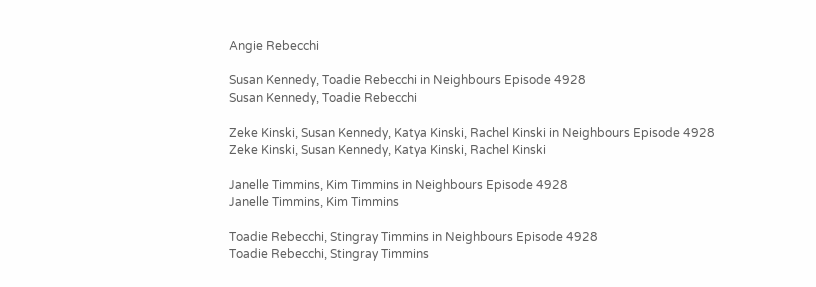Angie Rebecchi

Susan Kennedy, Toadie Rebecchi in Neighbours Episode 4928
Susan Kennedy, Toadie Rebecchi

Zeke Kinski, Susan Kennedy, Katya Kinski, Rachel Kinski in Neighbours Episode 4928
Zeke Kinski, Susan Kennedy, Katya Kinski, Rachel Kinski

Janelle Timmins, Kim Timmins in Neighbours Episode 4928
Janelle Timmins, Kim Timmins

Toadie Rebecchi, Stingray Timmins in Neighbours Episode 4928
Toadie Rebecchi, Stingray Timmins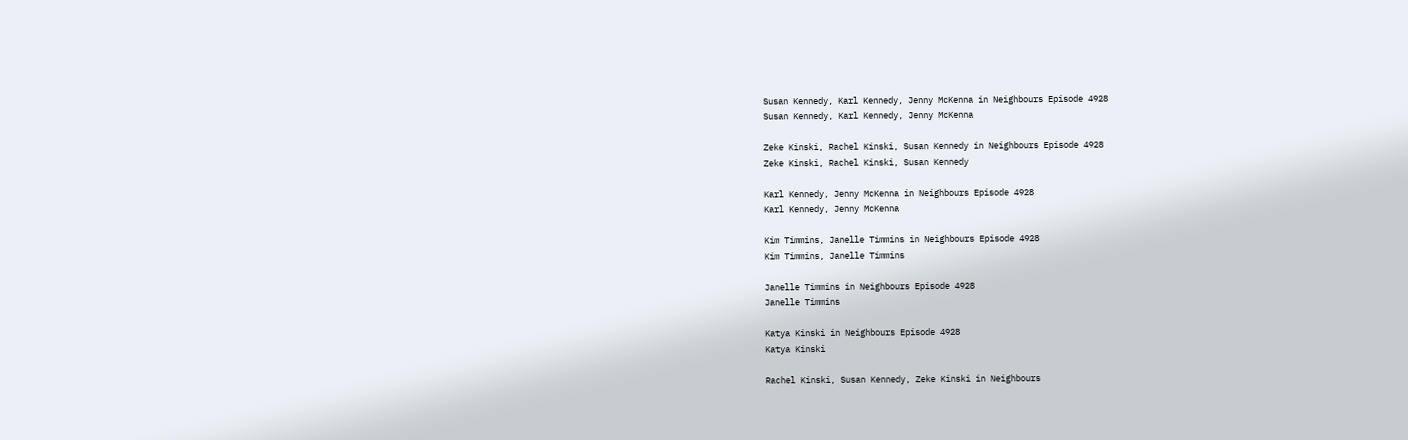Susan Kennedy, Karl Kennedy, Jenny McKenna in Neighbours Episode 4928
Susan Kennedy, Karl Kennedy, Jenny McKenna

Zeke Kinski, Rachel Kinski, Susan Kennedy in Neighbours Episode 4928
Zeke Kinski, Rachel Kinski, Susan Kennedy

Karl Kennedy, Jenny McKenna in Neighbours Episode 4928
Karl Kennedy, Jenny McKenna

Kim Timmins, Janelle Timmins in Neighbours Episode 4928
Kim Timmins, Janelle Timmins

Janelle Timmins in Neighbours Episode 4928
Janelle Timmins

Katya Kinski in Neighbours Episode 4928
Katya Kinski

Rachel Kinski, Susan Kennedy, Zeke Kinski in Neighbours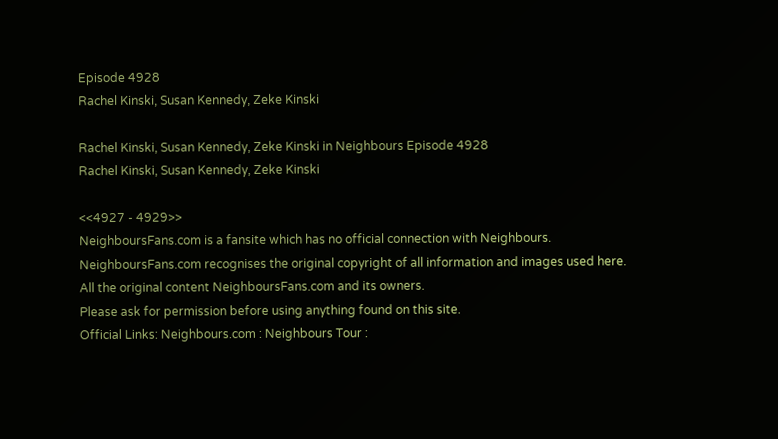Episode 4928
Rachel Kinski, Susan Kennedy, Zeke Kinski

Rachel Kinski, Susan Kennedy, Zeke Kinski in Neighbours Episode 4928
Rachel Kinski, Susan Kennedy, Zeke Kinski

<<4927 - 4929>>
NeighboursFans.com is a fansite which has no official connection with Neighbours.
NeighboursFans.com recognises the original copyright of all information and images used here.
All the original content NeighboursFans.com and its owners.
Please ask for permission before using anything found on this site.
Official Links: Neighbours.com : Neighbours Tour :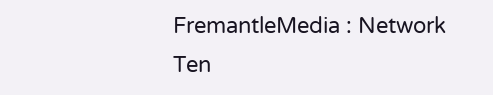FremantleMedia : Network Ten